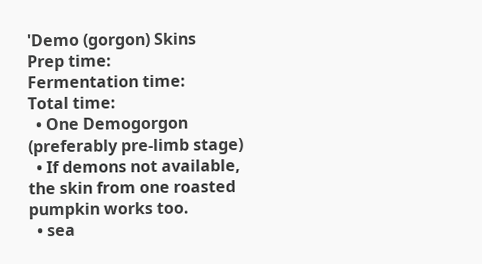'Demo (gorgon) Skins
Prep time:
Fermentation time:
Total time:
  • One Demogorgon (preferably pre-limb stage)
  • If demons not available, the skin from one roasted pumpkin works too.
  • sea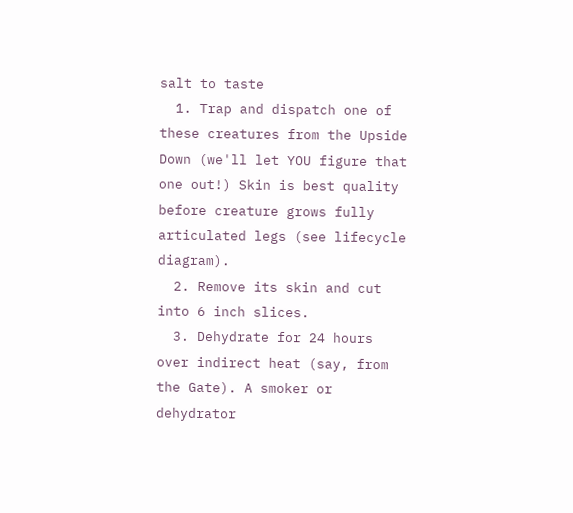salt to taste
  1. Trap and dispatch one of these creatures from the Upside Down (we'll let YOU figure that one out!) Skin is best quality before creature grows fully articulated legs (see lifecycle diagram).
  2. Remove its skin and cut into 6 inch slices.
  3. Dehydrate for 24 hours over indirect heat (say, from the Gate). A smoker or dehydrator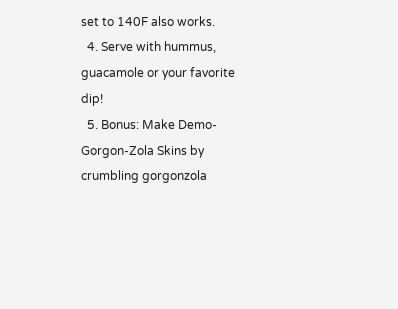set to 140F also works.
  4. Serve with hummus, guacamole or your favorite dip!
  5. Bonus: Make Demo-Gorgon-Zola Skins by crumbling gorgonzola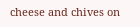cheese and chives on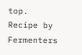top.
Recipe by Fermenters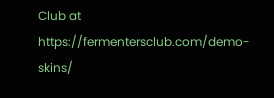Club at https://fermentersclub.com/demo-skins/